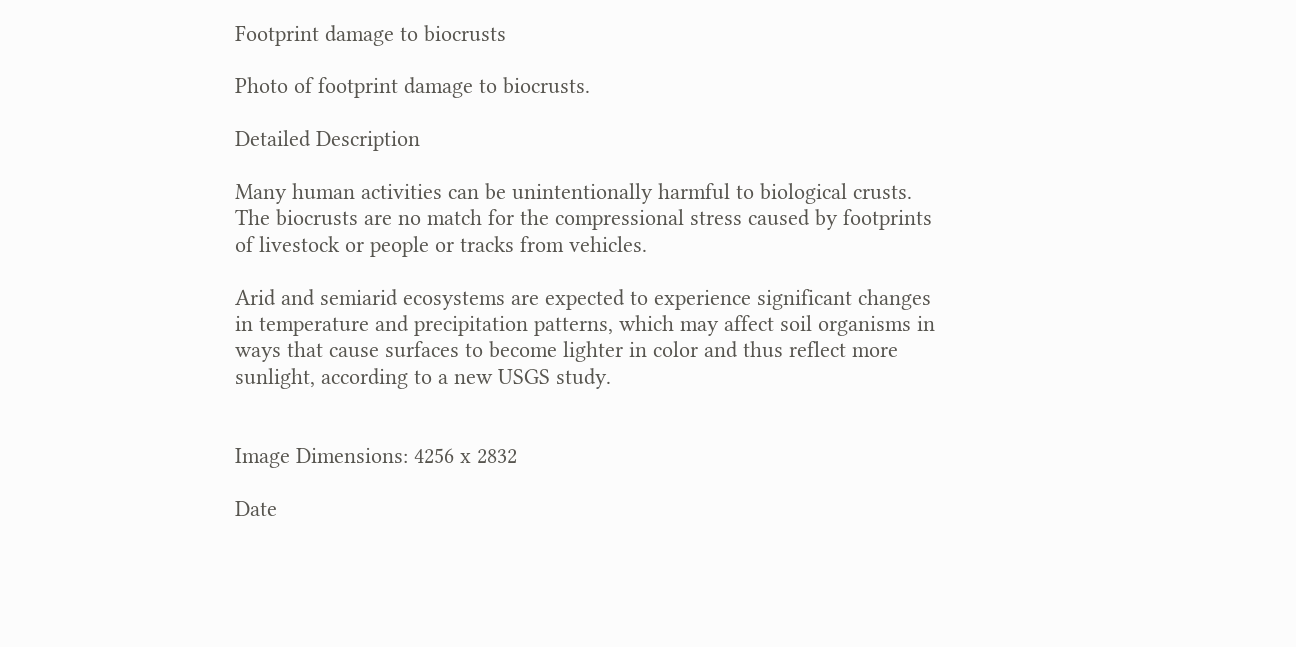Footprint damage to biocrusts

Photo of footprint damage to biocrusts.

Detailed Description

Many human activities can be unintentionally harmful to biological crusts. The biocrusts are no match for the compressional stress caused by footprints of livestock or people or tracks from vehicles.

Arid and semiarid ecosystems are expected to experience significant changes in temperature and precipitation patterns, which may affect soil organisms in ways that cause surfaces to become lighter in color and thus reflect more sunlight, according to a new USGS study.


Image Dimensions: 4256 x 2832

Date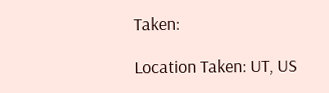Taken:

Location Taken: UT, US